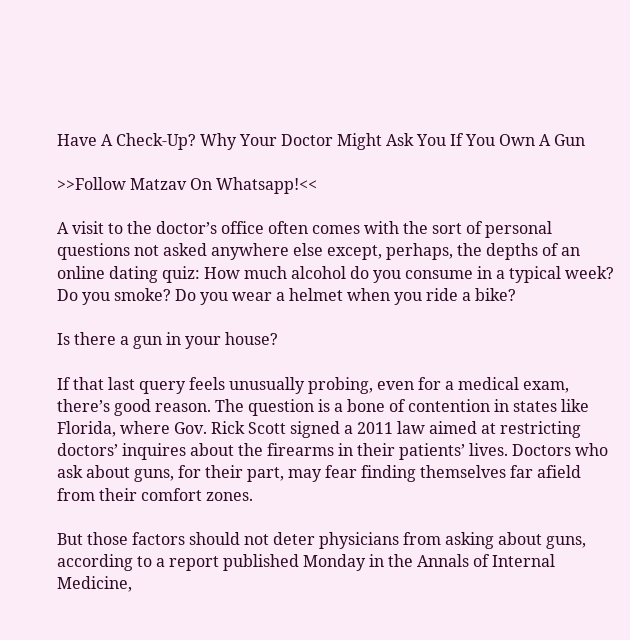Have A Check-Up? Why Your Doctor Might Ask You If You Own A Gun

>>Follow Matzav On Whatsapp!<<

A visit to the doctor’s office often comes with the sort of personal questions not asked anywhere else except, perhaps, the depths of an online dating quiz: How much alcohol do you consume in a typical week? Do you smoke? Do you wear a helmet when you ride a bike?

Is there a gun in your house?

If that last query feels unusually probing, even for a medical exam, there’s good reason. The question is a bone of contention in states like Florida, where Gov. Rick Scott signed a 2011 law aimed at restricting doctors’ inquires about the firearms in their patients’ lives. Doctors who ask about guns, for their part, may fear finding themselves far afield from their comfort zones.

But those factors should not deter physicians from asking about guns, according to a report published Monday in the Annals of Internal Medicine,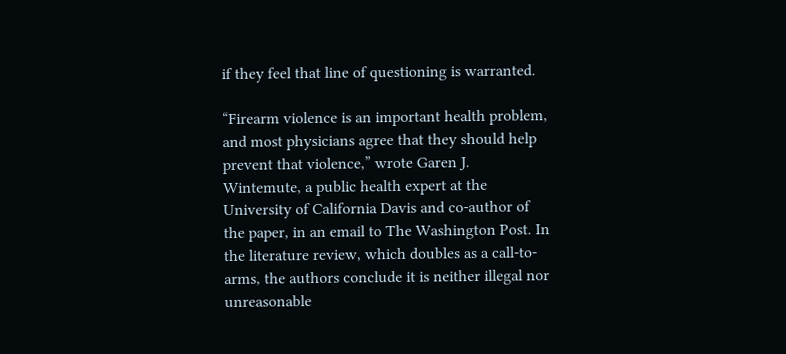if they feel that line of questioning is warranted.

“Firearm violence is an important health problem, and most physicians agree that they should help prevent that violence,” wrote Garen J. Wintemute, a public health expert at the University of California Davis and co-author of the paper, in an email to The Washington Post. In the literature review, which doubles as a call-to-arms, the authors conclude it is neither illegal nor unreasonable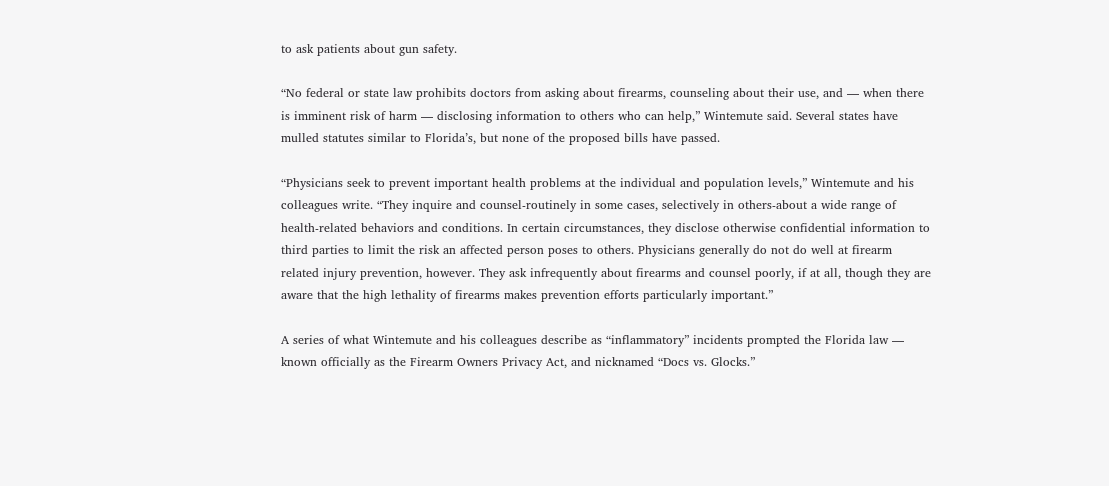to ask patients about gun safety.

“No federal or state law prohibits doctors from asking about firearms, counseling about their use, and — when there is imminent risk of harm — disclosing information to others who can help,” Wintemute said. Several states have mulled statutes similar to Florida’s, but none of the proposed bills have passed.

“Physicians seek to prevent important health problems at the individual and population levels,” Wintemute and his colleagues write. “They inquire and counsel-routinely in some cases, selectively in others-about a wide range of health-related behaviors and conditions. In certain circumstances, they disclose otherwise confidential information to third parties to limit the risk an affected person poses to others. Physicians generally do not do well at firearm related injury prevention, however. They ask infrequently about firearms and counsel poorly, if at all, though they are aware that the high lethality of firearms makes prevention efforts particularly important.”

A series of what Wintemute and his colleagues describe as “inflammatory” incidents prompted the Florida law — known officially as the Firearm Owners Privacy Act, and nicknamed “Docs vs. Glocks.”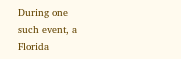During one such event, a Florida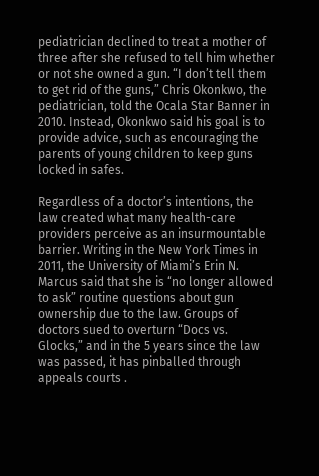pediatrician declined to treat a mother of three after she refused to tell him whether or not she owned a gun. “I don’t tell them to get rid of the guns,” Chris Okonkwo, the pediatrician, told the Ocala Star Banner in 2010. Instead, Okonkwo said his goal is to provide advice, such as encouraging the parents of young children to keep guns locked in safes.

Regardless of a doctor’s intentions, the law created what many health-care providers perceive as an insurmountable barrier. Writing in the New York Times in 2011, the University of Miami’s Erin N. Marcus said that she is “no longer allowed to ask” routine questions about gun ownership due to the law. Groups of doctors sued to overturn “Docs vs. Glocks,” and in the 5 years since the law was passed, it has pinballed through appeals courts .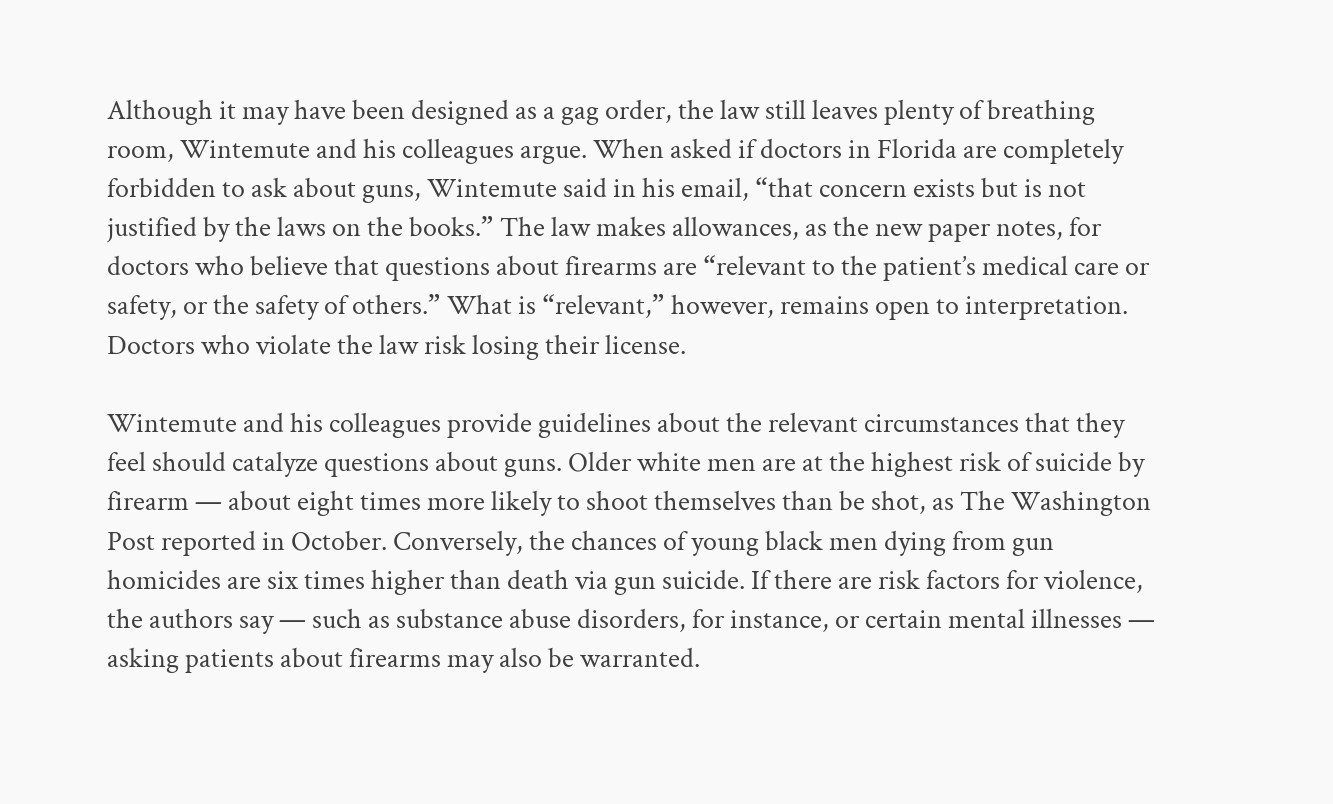Although it may have been designed as a gag order, the law still leaves plenty of breathing room, Wintemute and his colleagues argue. When asked if doctors in Florida are completely forbidden to ask about guns, Wintemute said in his email, “that concern exists but is not justified by the laws on the books.” The law makes allowances, as the new paper notes, for doctors who believe that questions about firearms are “relevant to the patient’s medical care or safety, or the safety of others.” What is “relevant,” however, remains open to interpretation. Doctors who violate the law risk losing their license.

Wintemute and his colleagues provide guidelines about the relevant circumstances that they feel should catalyze questions about guns. Older white men are at the highest risk of suicide by firearm — about eight times more likely to shoot themselves than be shot, as The Washington Post reported in October. Conversely, the chances of young black men dying from gun homicides are six times higher than death via gun suicide. If there are risk factors for violence, the authors say — such as substance abuse disorders, for instance, or certain mental illnesses — asking patients about firearms may also be warranted.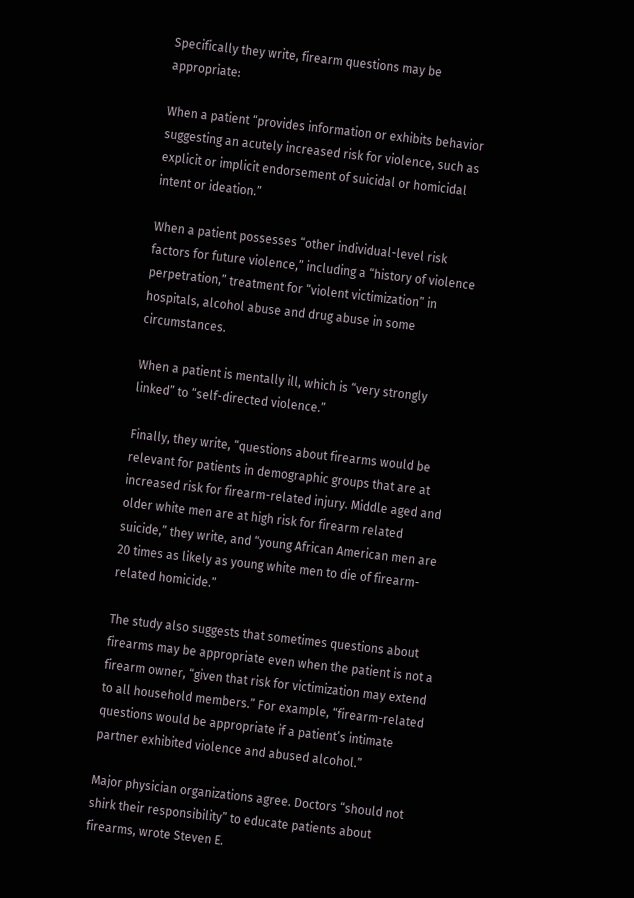Specifically they write, firearm questions may be appropriate:

When a patient “provides information or exhibits behavior suggesting an acutely increased risk for violence, such as explicit or implicit endorsement of suicidal or homicidal intent or ideation.”

When a patient possesses “other individual-level risk factors for future violence,” including a “history of violence perpetration,” treatment for “violent victimization” in hospitals, alcohol abuse and drug abuse in some circumstances.

When a patient is mentally ill, which is “very strongly linked” to “self-directed violence.”

Finally, they write, “questions about firearms would be relevant for patients in demographic groups that are at increased risk for firearm-related injury. Middle aged and older white men are at high risk for firearm related suicide,” they write, and “young African American men are 20 times as likely as young white men to die of firearm-related homicide.”

The study also suggests that sometimes questions about firearms may be appropriate even when the patient is not a firearm owner, “given that risk for victimization may extend to all household members.” For example, “firearm-related questions would be appropriate if a patient’s intimate partner exhibited violence and abused alcohol.”

Major physician organizations agree. Doctors “should not shirk their responsibility” to educate patients about firearms, wrote Steven E.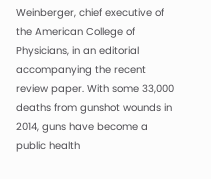Weinberger, chief executive of the American College of Physicians, in an editorial accompanying the recent review paper. With some 33,000 deaths from gunshot wounds in 2014, guns have become a public health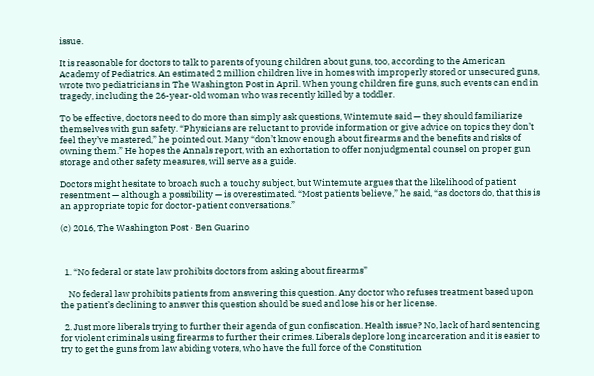issue.

It is reasonable for doctors to talk to parents of young children about guns, too, according to the American Academy of Pediatrics. An estimated 2 million children live in homes with improperly stored or unsecured guns, wrote two pediatricians in The Washington Post in April. When young children fire guns, such events can end in tragedy, including the 26-year-old woman who was recently killed by a toddler.

To be effective, doctors need to do more than simply ask questions, Wintemute said — they should familiarize themselves with gun safety. “Physicians are reluctant to provide information or give advice on topics they don’t feel they’ve mastered,” he pointed out. Many “don’t know enough about firearms and the benefits and risks of owning them.” He hopes the Annals report, with an exhortation to offer nonjudgmental counsel on proper gun storage and other safety measures, will serve as a guide.

Doctors might hesitate to broach such a touchy subject, but Wintemute argues that the likelihood of patient resentment — although a possibility — is overestimated. “Most patients believe,” he said, “as doctors do, that this is an appropriate topic for doctor-patient conversations.”

(c) 2016, The Washington Post · Ben Guarino



  1. “No federal or state law prohibits doctors from asking about firearms”

    No federal law prohibits patients from answering this question. Any doctor who refuses treatment based upon the patient’s declining to answer this question should be sued and lose his or her license.

  2. Just more liberals trying to further their agenda of gun confiscation. Health issue? No, lack of hard sentencing for violent criminals using firearms to further their crimes. Liberals deplore long incarceration and it is easier to try to get the guns from law abiding voters, who have the full force of the Constitution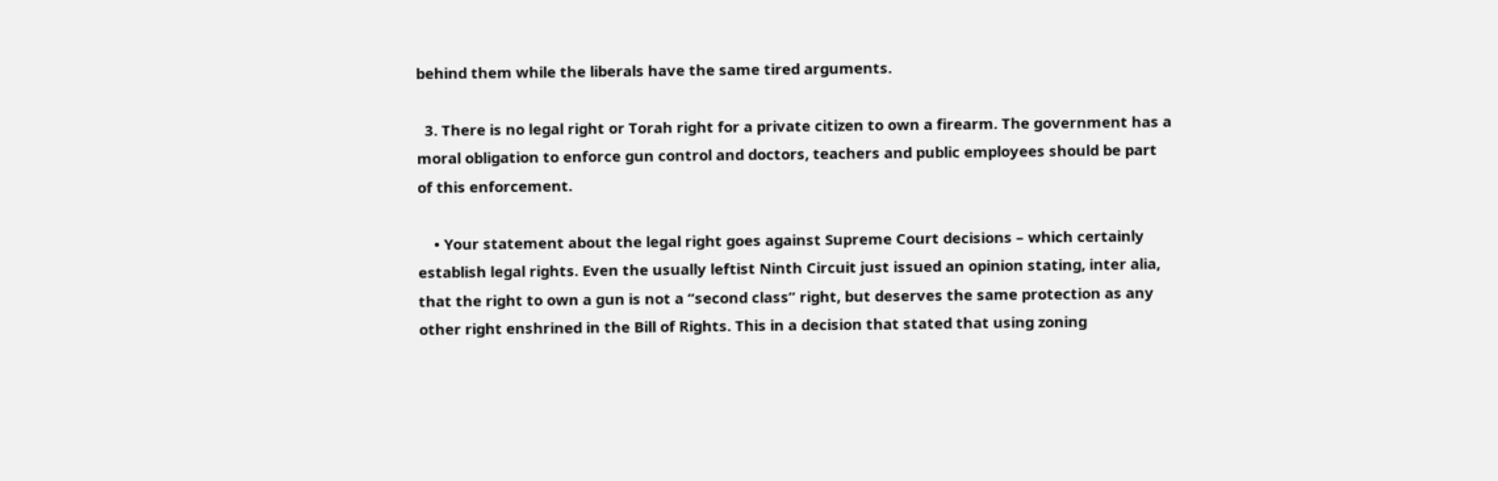behind them while the liberals have the same tired arguments.

  3. There is no legal right or Torah right for a private citizen to own a firearm. The government has a moral obligation to enforce gun control and doctors, teachers and public employees should be part of this enforcement.

    • Your statement about the legal right goes against Supreme Court decisions – which certainly establish legal rights. Even the usually leftist Ninth Circuit just issued an opinion stating, inter alia, that the right to own a gun is not a “second class” right, but deserves the same protection as any other right enshrined in the Bill of Rights. This in a decision that stated that using zoning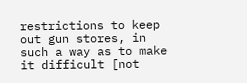restrictions to keep out gun stores, in such a way as to make it difficult [not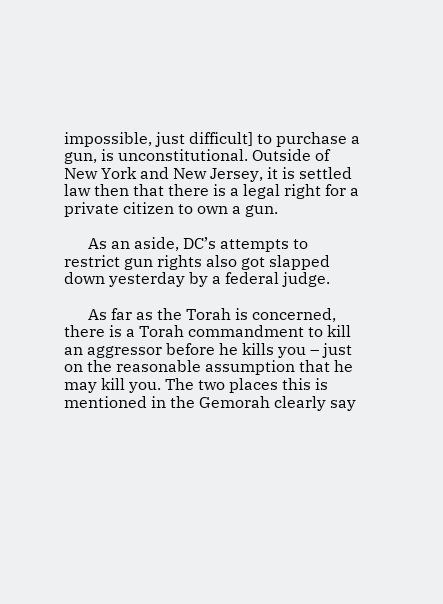impossible, just difficult] to purchase a gun, is unconstitutional. Outside of New York and New Jersey, it is settled law then that there is a legal right for a private citizen to own a gun.

      As an aside, DC’s attempts to restrict gun rights also got slapped down yesterday by a federal judge.

      As far as the Torah is concerned, there is a Torah commandment to kill an aggressor before he kills you – just on the reasonable assumption that he may kill you. The two places this is mentioned in the Gemorah clearly say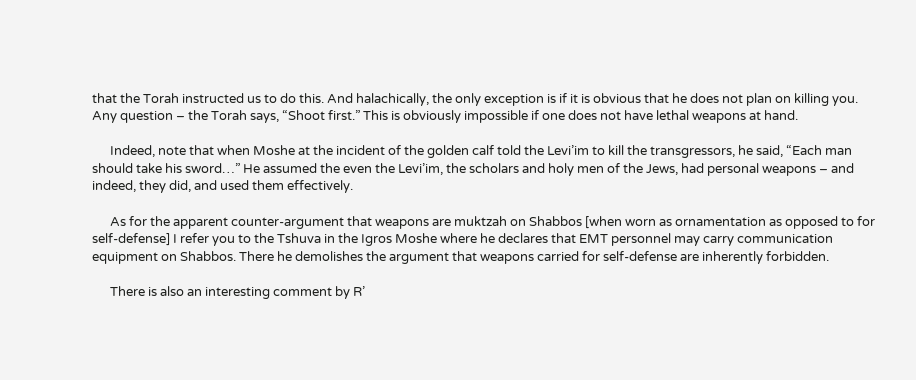that the Torah instructed us to do this. And halachically, the only exception is if it is obvious that he does not plan on killing you. Any question – the Torah says, “Shoot first.” This is obviously impossible if one does not have lethal weapons at hand.

      Indeed, note that when Moshe at the incident of the golden calf told the Levi’im to kill the transgressors, he said, “Each man should take his sword…” He assumed the even the Levi’im, the scholars and holy men of the Jews, had personal weapons – and indeed, they did, and used them effectively.

      As for the apparent counter-argument that weapons are muktzah on Shabbos [when worn as ornamentation as opposed to for self-defense] I refer you to the Tshuva in the Igros Moshe where he declares that EMT personnel may carry communication equipment on Shabbos. There he demolishes the argument that weapons carried for self-defense are inherently forbidden.

      There is also an interesting comment by R’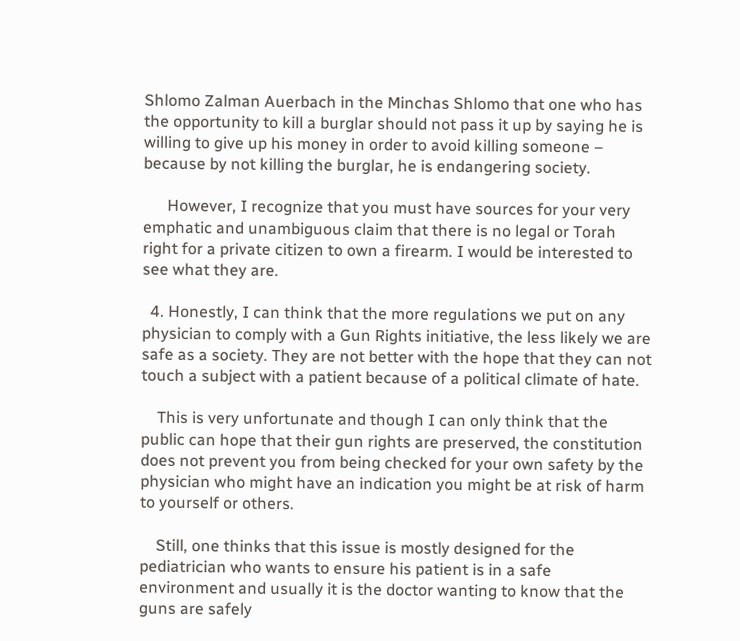Shlomo Zalman Auerbach in the Minchas Shlomo that one who has the opportunity to kill a burglar should not pass it up by saying he is willing to give up his money in order to avoid killing someone – because by not killing the burglar, he is endangering society.

      However, I recognize that you must have sources for your very emphatic and unambiguous claim that there is no legal or Torah right for a private citizen to own a firearm. I would be interested to see what they are.

  4. Honestly, I can think that the more regulations we put on any physician to comply with a Gun Rights initiative, the less likely we are safe as a society. They are not better with the hope that they can not touch a subject with a patient because of a political climate of hate.

    This is very unfortunate and though I can only think that the public can hope that their gun rights are preserved, the constitution does not prevent you from being checked for your own safety by the physician who might have an indication you might be at risk of harm to yourself or others.

    Still, one thinks that this issue is mostly designed for the pediatrician who wants to ensure his patient is in a safe environment and usually it is the doctor wanting to know that the guns are safely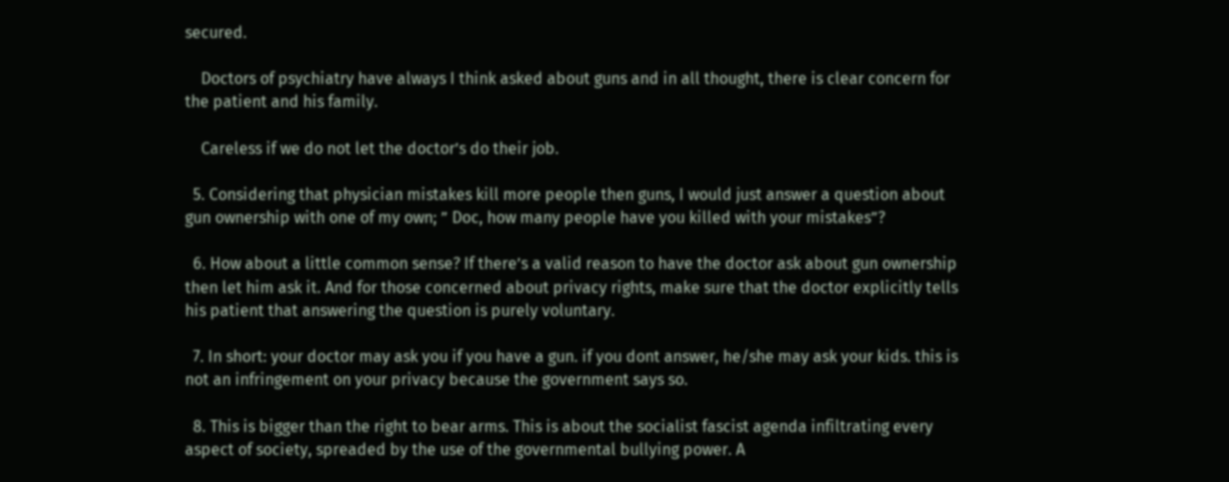secured.

    Doctors of psychiatry have always I think asked about guns and in all thought, there is clear concern for the patient and his family.

    Careless if we do not let the doctor’s do their job.

  5. Considering that physician mistakes kill more people then guns, I would just answer a question about gun ownership with one of my own; ” Doc, how many people have you killed with your mistakes”?

  6. How about a little common sense? If there’s a valid reason to have the doctor ask about gun ownership then let him ask it. And for those concerned about privacy rights, make sure that the doctor explicitly tells his patient that answering the question is purely voluntary.

  7. In short: your doctor may ask you if you have a gun. if you dont answer, he/she may ask your kids. this is not an infringement on your privacy because the government says so.

  8. This is bigger than the right to bear arms. This is about the socialist fascist agenda infiltrating every aspect of society, spreaded by the use of the governmental bullying power. A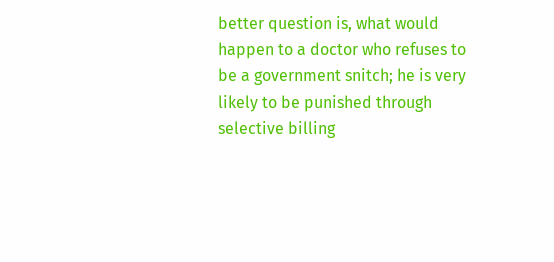better question is, what would happen to a doctor who refuses to be a government snitch; he is very likely to be punished through selective billing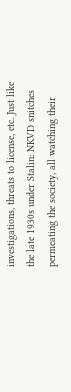investigations, threats to license, etc. Just like the late 1930s under Stalin: NKVD snitches permeating the society, all watching their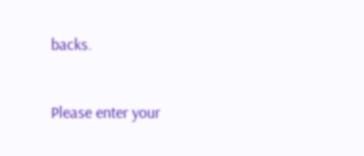backs.


Please enter your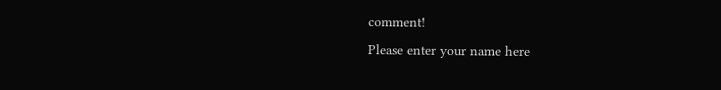comment!
Please enter your name here